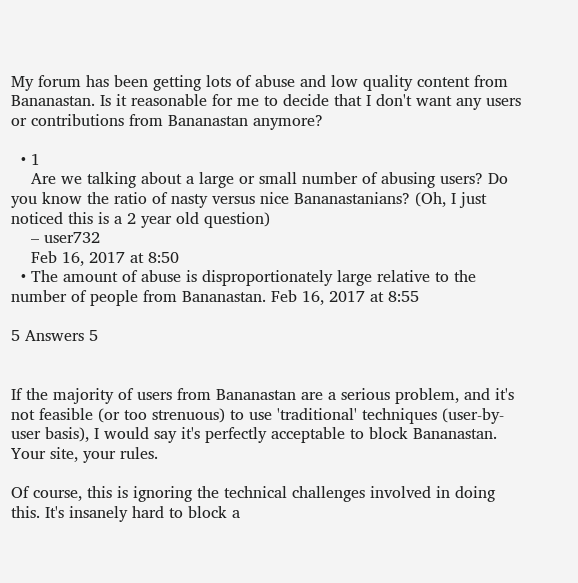My forum has been getting lots of abuse and low quality content from Bananastan. Is it reasonable for me to decide that I don't want any users or contributions from Bananastan anymore?

  • 1
    Are we talking about a large or small number of abusing users? Do you know the ratio of nasty versus nice Bananastanians? (Oh, I just noticed this is a 2 year old question)
    – user732
    Feb 16, 2017 at 8:50
  • The amount of abuse is disproportionately large relative to the number of people from Bananastan. Feb 16, 2017 at 8:55

5 Answers 5


If the majority of users from Bananastan are a serious problem, and it's not feasible (or too strenuous) to use 'traditional' techniques (user-by-user basis), I would say it's perfectly acceptable to block Bananastan. Your site, your rules.

Of course, this is ignoring the technical challenges involved in doing this. It's insanely hard to block a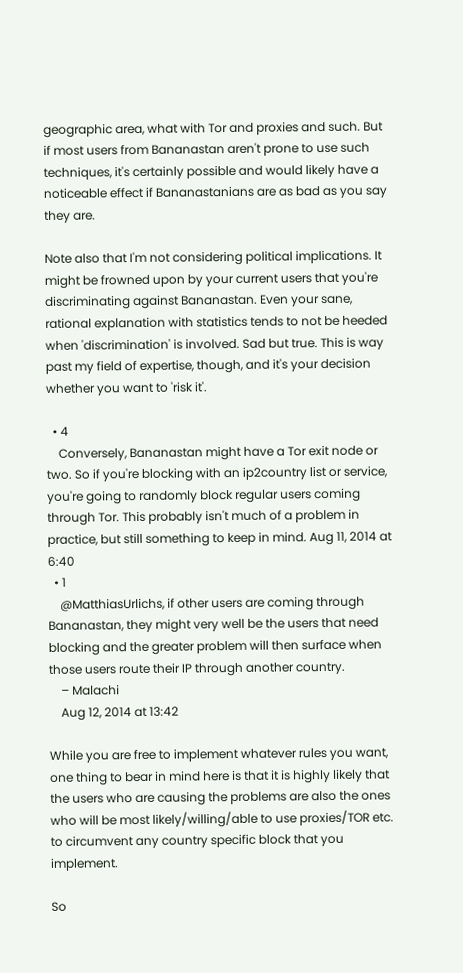geographic area, what with Tor and proxies and such. But if most users from Bananastan aren't prone to use such techniques, it's certainly possible and would likely have a noticeable effect if Bananastanians are as bad as you say they are.

Note also that I'm not considering political implications. It might be frowned upon by your current users that you're discriminating against Bananastan. Even your sane, rational explanation with statistics tends to not be heeded when 'discrimination' is involved. Sad but true. This is way past my field of expertise, though, and it's your decision whether you want to 'risk it'.

  • 4
    Conversely, Bananastan might have a Tor exit node or two. So if you're blocking with an ip2country list or service, you're going to randomly block regular users coming through Tor. This probably isn't much of a problem in practice, but still something to keep in mind. Aug 11, 2014 at 6:40
  • 1
    @MatthiasUrlichs, if other users are coming through Bananastan, they might very well be the users that need blocking and the greater problem will then surface when those users route their IP through another country.
    – Malachi
    Aug 12, 2014 at 13:42

While you are free to implement whatever rules you want, one thing to bear in mind here is that it is highly likely that the users who are causing the problems are also the ones who will be most likely/willing/able to use proxies/TOR etc. to circumvent any country specific block that you implement.

So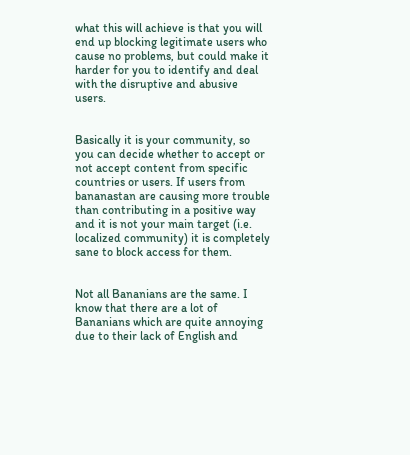what this will achieve is that you will end up blocking legitimate users who cause no problems, but could make it harder for you to identify and deal with the disruptive and abusive users.


Basically it is your community, so you can decide whether to accept or not accept content from specific countries or users. If users from bananastan are causing more trouble than contributing in a positive way and it is not your main target (i.e. localized community) it is completely sane to block access for them.


Not all Bananians are the same. I know that there are a lot of Bananians which are quite annoying due to their lack of English and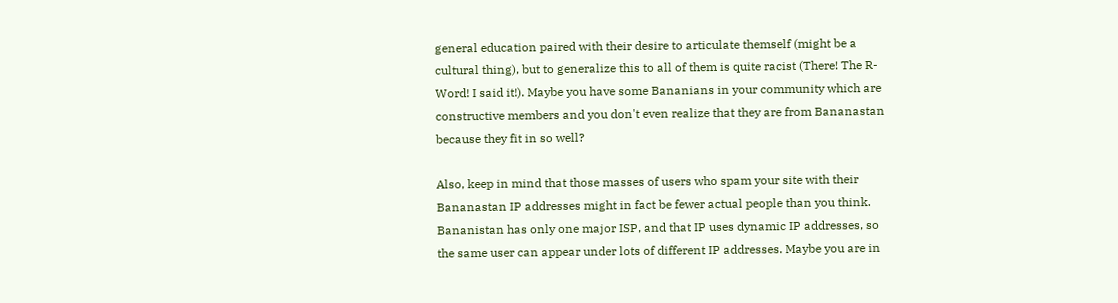general education paired with their desire to articulate themself (might be a cultural thing), but to generalize this to all of them is quite racist (There! The R-Word! I said it!). Maybe you have some Bananians in your community which are constructive members and you don't even realize that they are from Bananastan because they fit in so well?

Also, keep in mind that those masses of users who spam your site with their Bananastan IP addresses might in fact be fewer actual people than you think. Bananistan has only one major ISP, and that IP uses dynamic IP addresses, so the same user can appear under lots of different IP addresses. Maybe you are in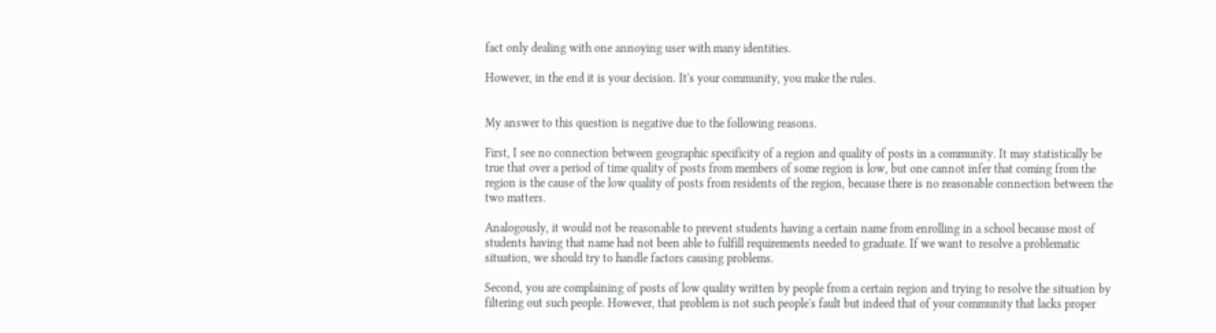fact only dealing with one annoying user with many identities.

However, in the end it is your decision. It's your community, you make the rules.


My answer to this question is negative due to the following reasons.

First, I see no connection between geographic specificity of a region and quality of posts in a community. It may statistically be true that over a period of time quality of posts from members of some region is low, but one cannot infer that coming from the region is the cause of the low quality of posts from residents of the region, because there is no reasonable connection between the two matters.

Analogously, it would not be reasonable to prevent students having a certain name from enrolling in a school because most of students having that name had not been able to fulfill requirements needed to graduate. If we want to resolve a problematic situation, we should try to handle factors causing problems.

Second, you are complaining of posts of low quality written by people from a certain region and trying to resolve the situation by filtering out such people. However, that problem is not such people's fault but indeed that of your community that lacks proper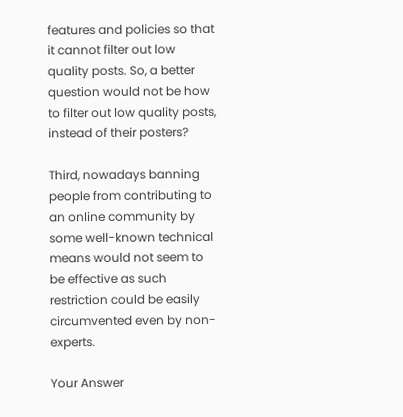features and policies so that it cannot filter out low quality posts. So, a better question would not be how to filter out low quality posts, instead of their posters?

Third, nowadays banning people from contributing to an online community by some well-known technical means would not seem to be effective as such restriction could be easily circumvented even by non-experts.

Your Answer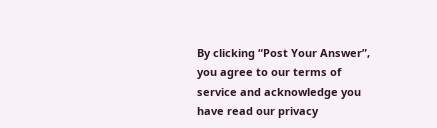By clicking “Post Your Answer”, you agree to our terms of service and acknowledge you have read our privacy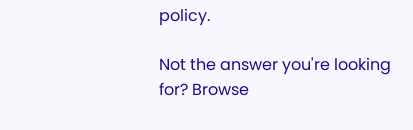policy.

Not the answer you're looking for? Browse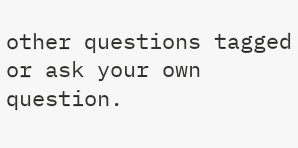other questions tagged or ask your own question.